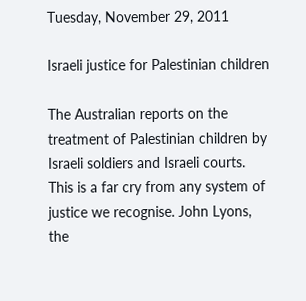Tuesday, November 29, 2011

Israeli justice for Palestinian children

The Australian reports on the treatment of Palestinian children by Israeli soldiers and Israeli courts. This is a far cry from any system of justice we recognise. John Lyons, the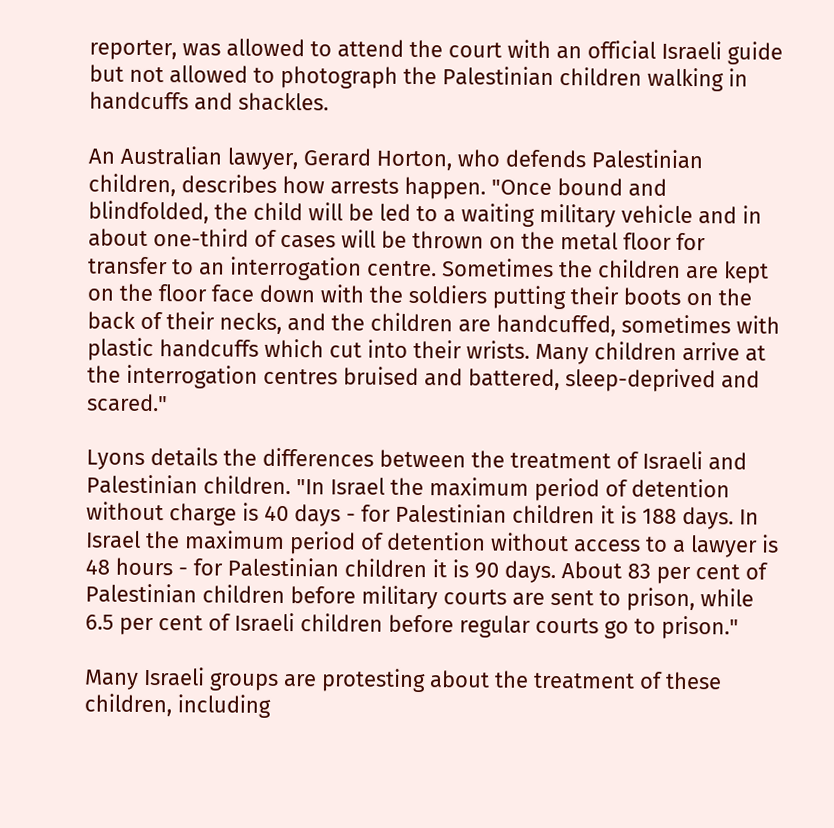reporter, was allowed to attend the court with an official Israeli guide but not allowed to photograph the Palestinian children walking in handcuffs and shackles.

An Australian lawyer, Gerard Horton, who defends Palestinian children, describes how arrests happen. "Once bound and blindfolded, the child will be led to a waiting military vehicle and in about one-third of cases will be thrown on the metal floor for transfer to an interrogation centre. Sometimes the children are kept on the floor face down with the soldiers putting their boots on the back of their necks, and the children are handcuffed, sometimes with plastic handcuffs which cut into their wrists. Many children arrive at the interrogation centres bruised and battered, sleep-deprived and scared."

Lyons details the differences between the treatment of Israeli and Palestinian children. "In Israel the maximum period of detention without charge is 40 days - for Palestinian children it is 188 days. In Israel the maximum period of detention without access to a lawyer is 48 hours - for Palestinian children it is 90 days. About 83 per cent of Palestinian children before military courts are sent to prison, while 6.5 per cent of Israeli children before regular courts go to prison."

Many Israeli groups are protesting about the treatment of these children, including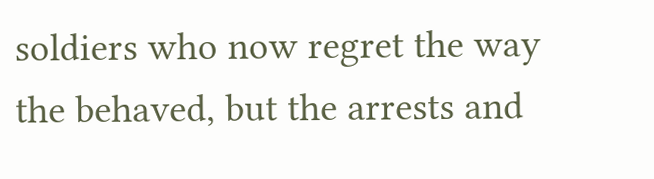soldiers who now regret the way the behaved, but the arrests and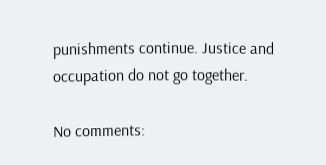punishments continue. Justice and occupation do not go together.

No comments: